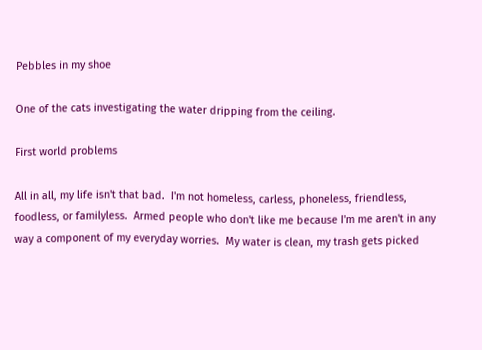Pebbles in my shoe

One of the cats investigating the water dripping from the ceiling.

First world problems

All in all, my life isn't that bad.  I'm not homeless, carless, phoneless, friendless, foodless, or familyless.  Armed people who don't like me because I'm me aren't in any way a component of my everyday worries.  My water is clean, my trash gets picked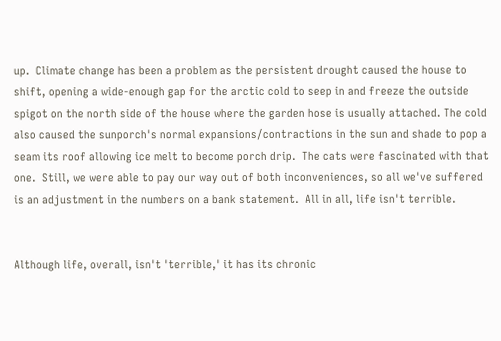up.  Climate change has been a problem as the persistent drought caused the house to shift, opening a wide-enough gap for the arctic cold to seep in and freeze the outside spigot on the north side of the house where the garden hose is usually attached. The cold also caused the sunporch's normal expansions/contractions in the sun and shade to pop a seam its roof allowing ice melt to become porch drip.  The cats were fascinated with that one.  Still, we were able to pay our way out of both inconveniences, so all we've suffered is an adjustment in the numbers on a bank statement.  All in all, life isn't terrible.


Although life, overall, isn't 'terrible,' it has its chronic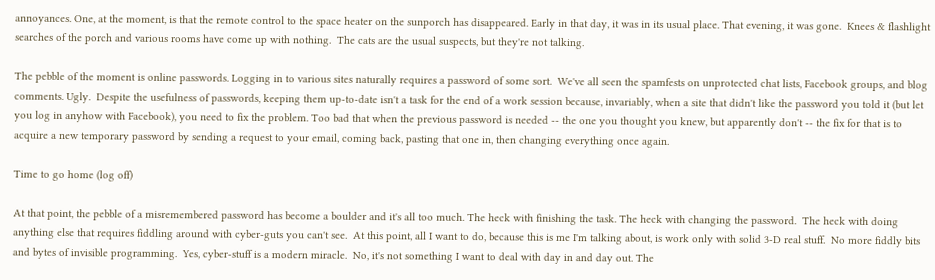annoyances. One, at the moment, is that the remote control to the space heater on the sunporch has disappeared. Early in that day, it was in its usual place. That evening, it was gone.  Knees & flashlight searches of the porch and various rooms have come up with nothing.  The cats are the usual suspects, but they're not talking.

The pebble of the moment is online passwords. Logging in to various sites naturally requires a password of some sort.  We've all seen the spamfests on unprotected chat lists, Facebook groups, and blog comments. Ugly.  Despite the usefulness of passwords, keeping them up-to-date isn't a task for the end of a work session because, invariably, when a site that didn't like the password you told it (but let you log in anyhow with Facebook), you need to fix the problem. Too bad that when the previous password is needed -- the one you thought you knew, but apparently don't -- the fix for that is to acquire a new temporary password by sending a request to your email, coming back, pasting that one in, then changing everything once again.

Time to go home (log off)

At that point, the pebble of a misremembered password has become a boulder and it's all too much. The heck with finishing the task. The heck with changing the password.  The heck with doing anything else that requires fiddling around with cyber-guts you can't see.  At this point, all I want to do, because this is me I'm talking about, is work only with solid 3-D real stuff.  No more fiddly bits and bytes of invisible programming.  Yes, cyber-stuff is a modern miracle.  No, it's not something I want to deal with day in and day out. The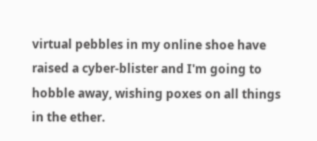virtual pebbles in my online shoe have raised a cyber-blister and I'm going to hobble away, wishing poxes on all things in the ether.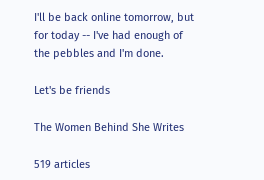I'll be back online tomorrow, but for today -- I've had enough of the pebbles and I'm done.

Let's be friends

The Women Behind She Writes

519 articles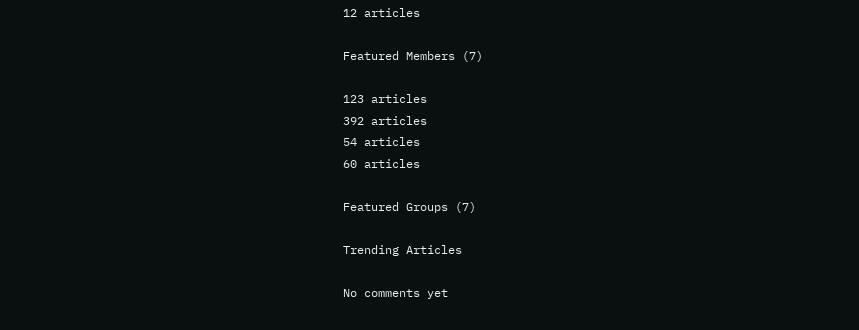12 articles

Featured Members (7)

123 articles
392 articles
54 articles
60 articles

Featured Groups (7)

Trending Articles

No comments yet